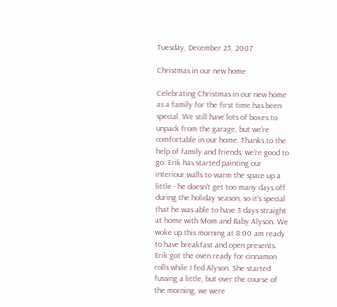Tuesday, December 25, 2007

Christmas in our new home

Celebrating Christmas in our new home as a family for the first time has been special. We still have lots of boxes to unpack from the garage, but we're comfortable in our home. Thanks to the help of family and friends, we're good to go. Erik has started painting our interiour walls to warm the space up a little - he doesn't get too many days off during the holiday season, so it's special that he was able to have 3 days straight at home with Mom and Baby Alyson. We woke up this morning at 8:00 am ready to have breakfast and open presents. Erik got the oven ready for cinnamon rolls while I fed Alyson. She started fussing a little, but over the course of the morning, we were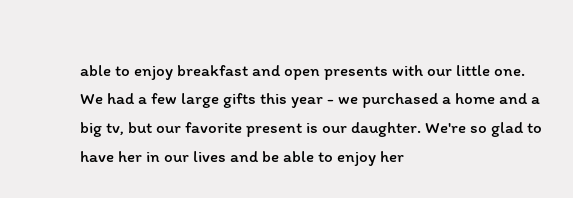able to enjoy breakfast and open presents with our little one. We had a few large gifts this year - we purchased a home and a big tv, but our favorite present is our daughter. We're so glad to have her in our lives and be able to enjoy her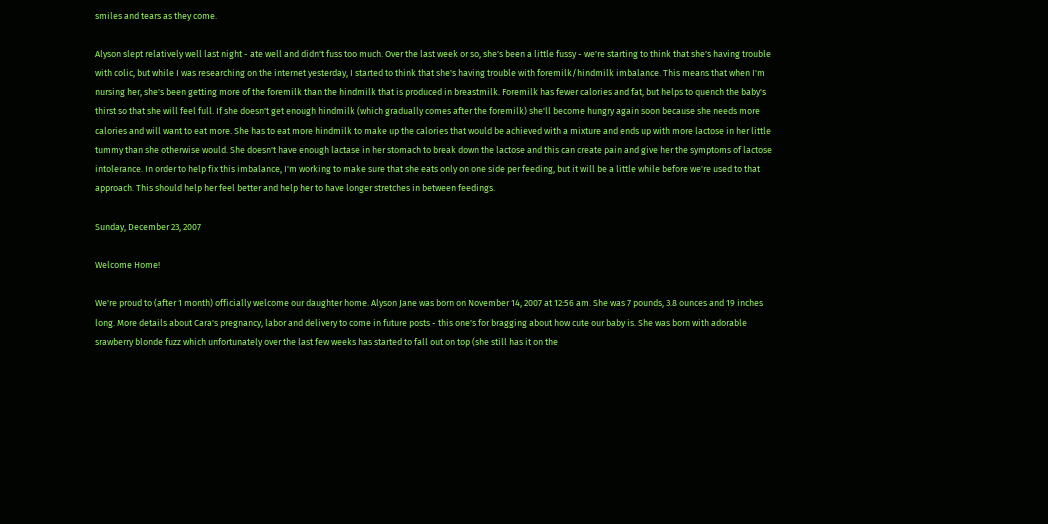smiles and tears as they come.

Alyson slept relatively well last night - ate well and didn't fuss too much. Over the last week or so, she's been a little fussy - we're starting to think that she's having trouble with colic, but while I was researching on the internet yesterday, I started to think that she's having trouble with foremilk/hindmilk imbalance. This means that when I'm nursing her, she's been getting more of the foremilk than the hindmilk that is produced in breastmilk. Foremilk has fewer calories and fat, but helps to quench the baby's thirst so that she will feel full. If she doesn't get enough hindmilk (which gradually comes after the foremilk) she'll become hungry again soon because she needs more calories and will want to eat more. She has to eat more hindmilk to make up the calories that would be achieved with a mixture and ends up with more lactose in her little tummy than she otherwise would. She doesn't have enough lactase in her stomach to break down the lactose and this can create pain and give her the symptoms of lactose intolerance. In order to help fix this imbalance, I'm working to make sure that she eats only on one side per feeding, but it will be a little while before we're used to that approach. This should help her feel better and help her to have longer stretches in between feedings.

Sunday, December 23, 2007

Welcome Home!

We're proud to (after 1 month) officially welcome our daughter home. Alyson Jane was born on November 14, 2007 at 12:56 am. She was 7 pounds, 3.8 ounces and 19 inches long. More details about Cara's pregnancy, labor and delivery to come in future posts - this one's for bragging about how cute our baby is. She was born with adorable srawberry blonde fuzz which unfortunately over the last few weeks has started to fall out on top (she still has it on the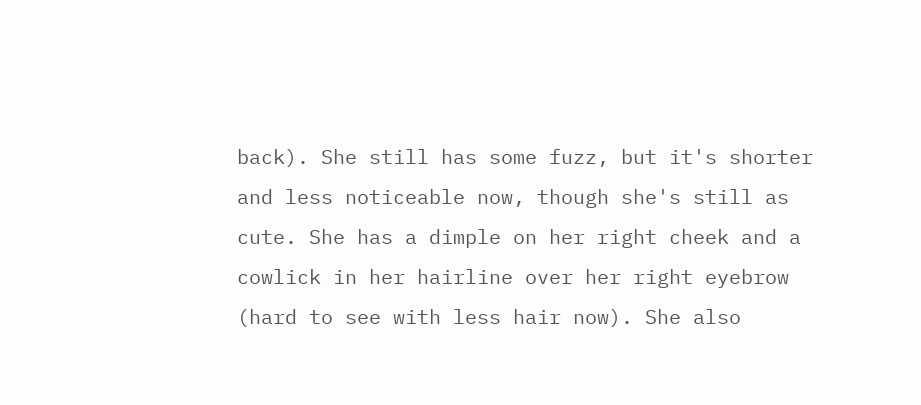back). She still has some fuzz, but it's shorter and less noticeable now, though she's still as cute. She has a dimple on her right cheek and a cowlick in her hairline over her right eyebrow (hard to see with less hair now). She also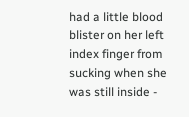had a little blood blister on her left index finger from sucking when she was still inside -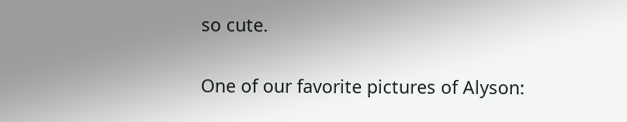so cute.

One of our favorite pictures of Alyson: